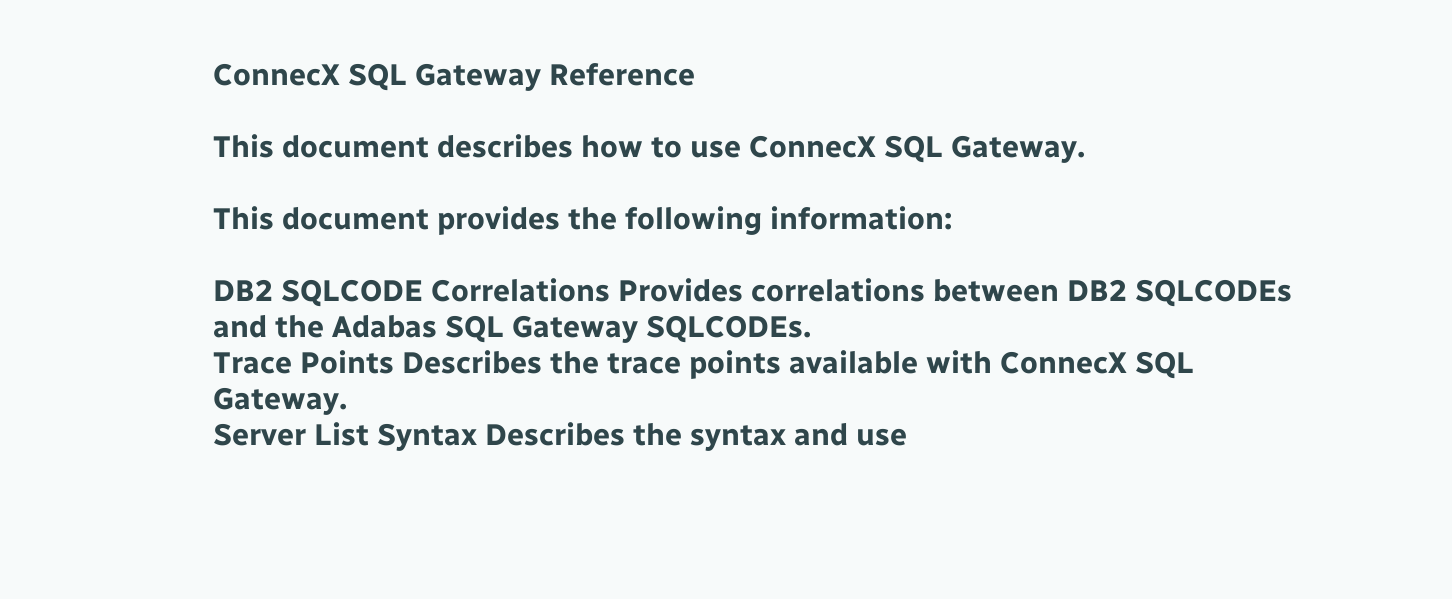ConnecX SQL Gateway Reference

This document describes how to use ConnecX SQL Gateway.

This document provides the following information:

DB2 SQLCODE Correlations Provides correlations between DB2 SQLCODEs and the Adabas SQL Gateway SQLCODEs.
Trace Points Describes the trace points available with ConnecX SQL Gateway.
Server List Syntax Describes the syntax and use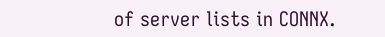of server lists in CONNX.